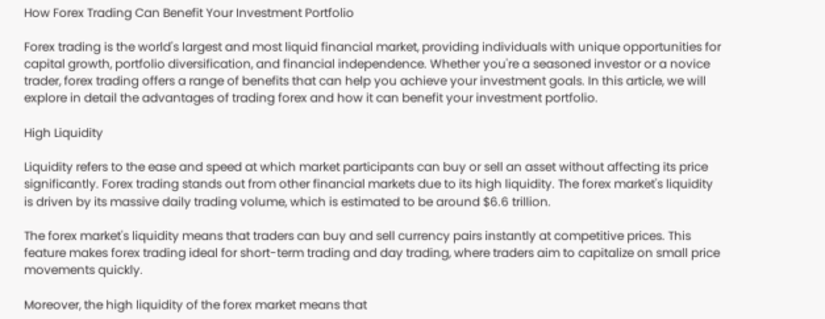How Forex Trading Can Benefit Your Investment Portfolio

Forex trading is the world's largest and most liquid financial market, providing individuals with unique opportunities for capital growth, portfolio diversification, and financial independence. Whether you're a seasoned investor or a novice trader, forex trading offers a range of benefits that can help you achieve your investment goals. In this article, we will explore in detail the advantages of trading forex and how it can benefit your investment portfolio.

High Liquidity

Liquidity refers to the ease and speed at which market participants can buy or sell an asset without affecting its price significantly. Forex trading stands out from other financial markets due to its high liquidity. The forex market's liquidity is driven by its massive daily trading volume, which is estimated to be around $6.6 trillion.

The forex market's liquidity means that traders can buy and sell currency pairs instantly at competitive prices. This feature makes forex trading ideal for short-term trading and day trading, where traders aim to capitalize on small price movements quickly.

Moreover, the high liquidity of the forex market means that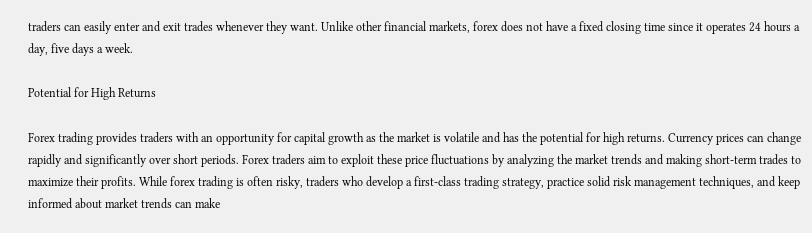traders can easily enter and exit trades whenever they want. Unlike other financial markets, forex does not have a fixed closing time since it operates 24 hours a day, five days a week.

Potential for High Returns

Forex trading provides traders with an opportunity for capital growth as the market is volatile and has the potential for high returns. Currency prices can change rapidly and significantly over short periods. Forex traders aim to exploit these price fluctuations by analyzing the market trends and making short-term trades to maximize their profits. While forex trading is often risky, traders who develop a first-class trading strategy, practice solid risk management techniques, and keep informed about market trends can make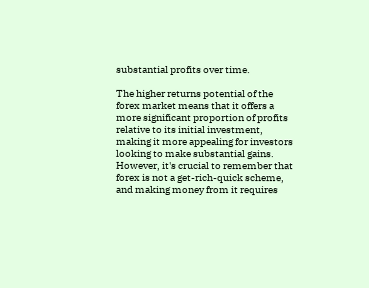substantial profits over time.

The higher returns potential of the forex market means that it offers a more significant proportion of profits relative to its initial investment, making it more appealing for investors looking to make substantial gains. However, it's crucial to remember that forex is not a get-rich-quick scheme, and making money from it requires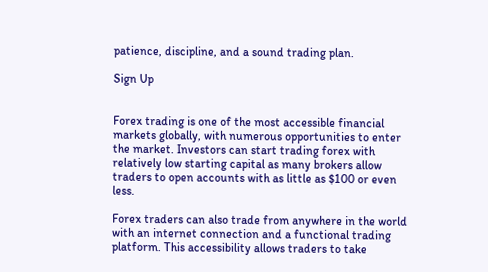patience, discipline, and a sound trading plan.

Sign Up


Forex trading is one of the most accessible financial markets globally, with numerous opportunities to enter the market. Investors can start trading forex with relatively low starting capital as many brokers allow traders to open accounts with as little as $100 or even less.

Forex traders can also trade from anywhere in the world with an internet connection and a functional trading platform. This accessibility allows traders to take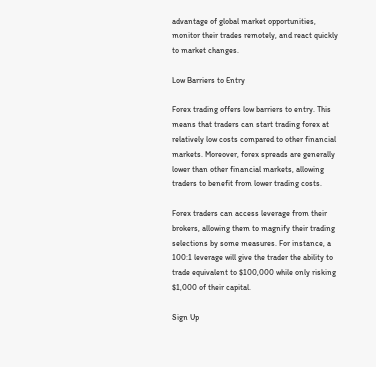advantage of global market opportunities, monitor their trades remotely, and react quickly to market changes.

Low Barriers to Entry

Forex trading offers low barriers to entry. This means that traders can start trading forex at relatively low costs compared to other financial markets. Moreover, forex spreads are generally lower than other financial markets, allowing traders to benefit from lower trading costs.

Forex traders can access leverage from their brokers, allowing them to magnify their trading selections by some measures. For instance, a 100:1 leverage will give the trader the ability to trade equivalent to $100,000 while only risking $1,000 of their capital.

Sign Up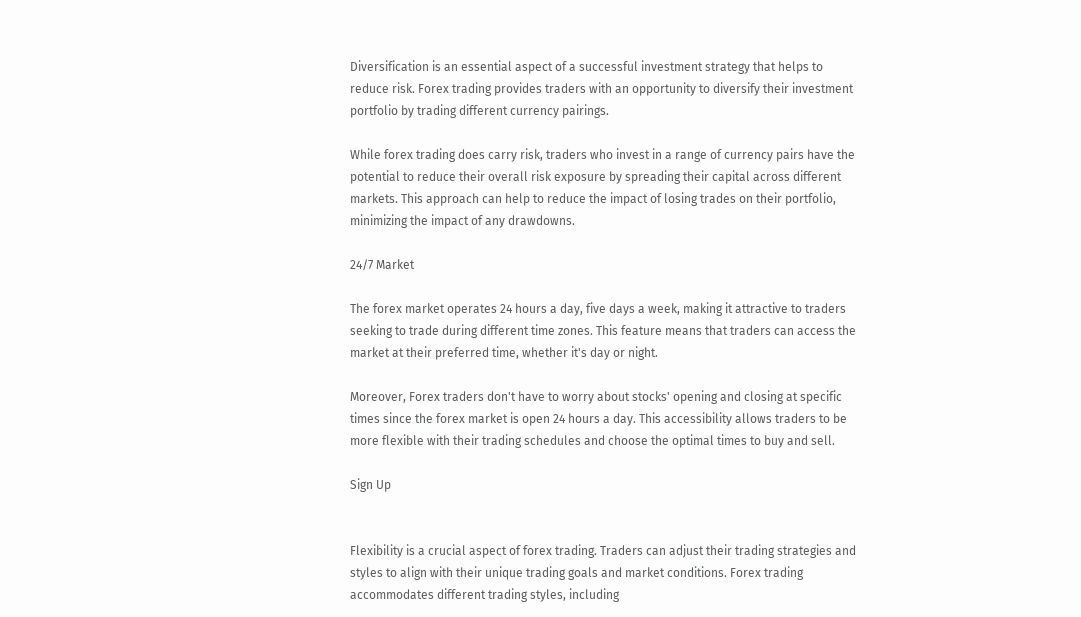Diversification is an essential aspect of a successful investment strategy that helps to reduce risk. Forex trading provides traders with an opportunity to diversify their investment portfolio by trading different currency pairings.

While forex trading does carry risk, traders who invest in a range of currency pairs have the potential to reduce their overall risk exposure by spreading their capital across different markets. This approach can help to reduce the impact of losing trades on their portfolio, minimizing the impact of any drawdowns.

24/7 Market

The forex market operates 24 hours a day, five days a week, making it attractive to traders seeking to trade during different time zones. This feature means that traders can access the market at their preferred time, whether it's day or night.

Moreover, Forex traders don't have to worry about stocks' opening and closing at specific times since the forex market is open 24 hours a day. This accessibility allows traders to be more flexible with their trading schedules and choose the optimal times to buy and sell.

Sign Up


Flexibility is a crucial aspect of forex trading. Traders can adjust their trading strategies and styles to align with their unique trading goals and market conditions. Forex trading accommodates different trading styles, including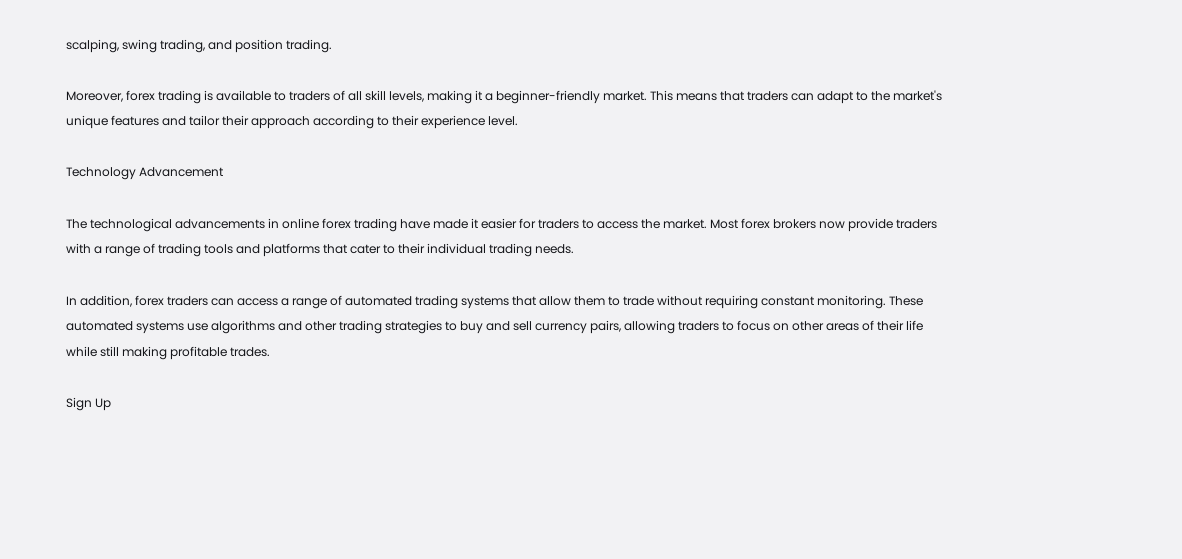scalping, swing trading, and position trading.

Moreover, forex trading is available to traders of all skill levels, making it a beginner-friendly market. This means that traders can adapt to the market's unique features and tailor their approach according to their experience level.

Technology Advancement

The technological advancements in online forex trading have made it easier for traders to access the market. Most forex brokers now provide traders with a range of trading tools and platforms that cater to their individual trading needs.

In addition, forex traders can access a range of automated trading systems that allow them to trade without requiring constant monitoring. These automated systems use algorithms and other trading strategies to buy and sell currency pairs, allowing traders to focus on other areas of their life while still making profitable trades.

Sign Up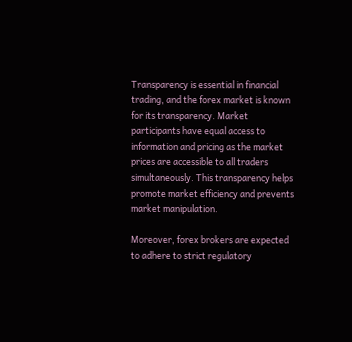Transparency is essential in financial trading, and the forex market is known for its transparency. Market participants have equal access to information and pricing as the market prices are accessible to all traders simultaneously. This transparency helps promote market efficiency and prevents market manipulation.

Moreover, forex brokers are expected to adhere to strict regulatory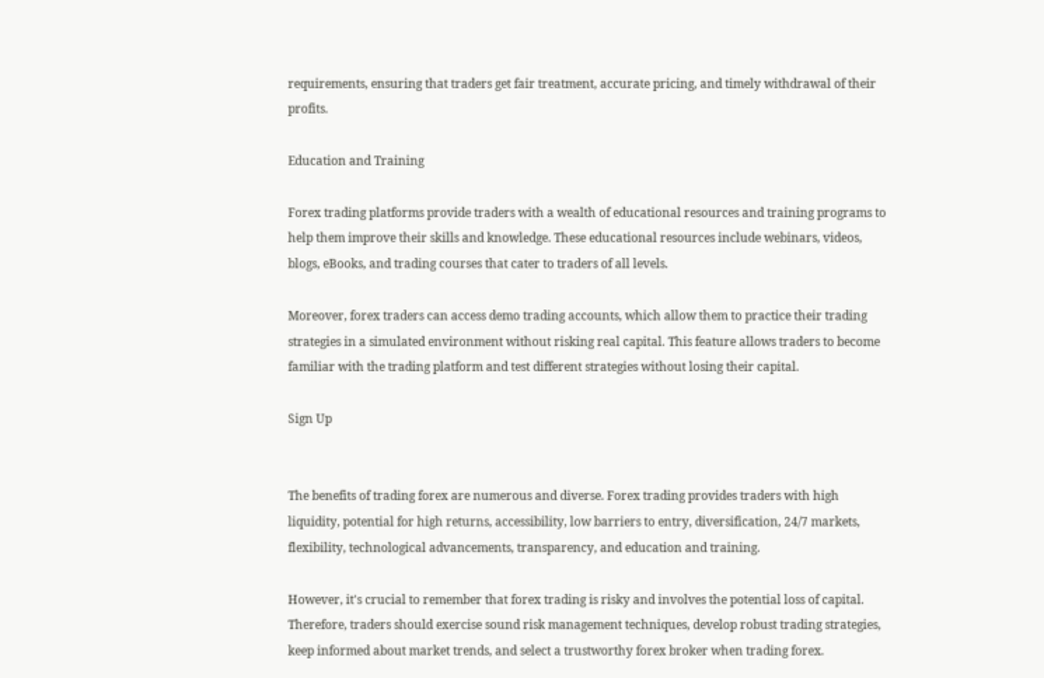requirements, ensuring that traders get fair treatment, accurate pricing, and timely withdrawal of their profits.

Education and Training

Forex trading platforms provide traders with a wealth of educational resources and training programs to help them improve their skills and knowledge. These educational resources include webinars, videos, blogs, eBooks, and trading courses that cater to traders of all levels.

Moreover, forex traders can access demo trading accounts, which allow them to practice their trading strategies in a simulated environment without risking real capital. This feature allows traders to become familiar with the trading platform and test different strategies without losing their capital.

Sign Up


The benefits of trading forex are numerous and diverse. Forex trading provides traders with high liquidity, potential for high returns, accessibility, low barriers to entry, diversification, 24/7 markets, flexibility, technological advancements, transparency, and education and training.

However, it's crucial to remember that forex trading is risky and involves the potential loss of capital. Therefore, traders should exercise sound risk management techniques, develop robust trading strategies, keep informed about market trends, and select a trustworthy forex broker when trading forex.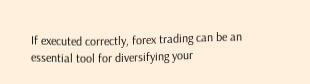If executed correctly, forex trading can be an essential tool for diversifying your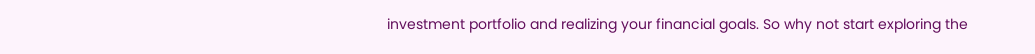investment portfolio and realizing your financial goals. So why not start exploring the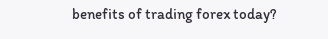benefits of trading forex today?